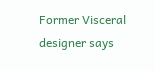Former Visceral designer says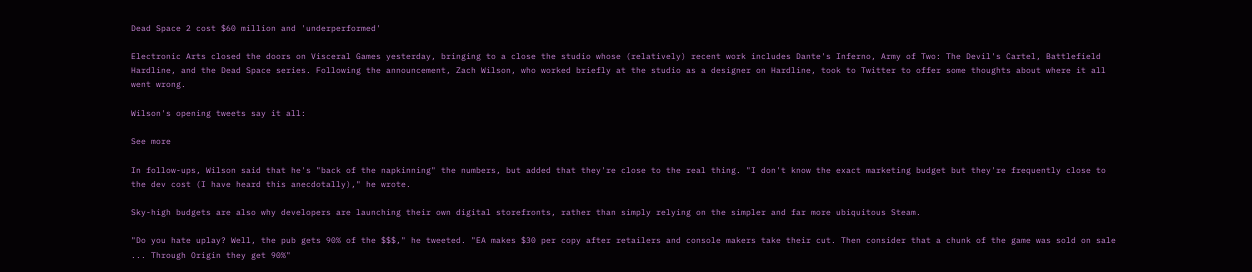Dead Space 2 cost $60 million and 'underperformed'

Electronic Arts closed the doors on Visceral Games yesterday, bringing to a close the studio whose (relatively) recent work includes Dante's Inferno, Army of Two: The Devil's Cartel, Battlefield Hardline, and the Dead Space series. Following the announcement, Zach Wilson, who worked briefly at the studio as a designer on Hardline, took to Twitter to offer some thoughts about where it all went wrong.

Wilson's opening tweets say it all:

See more

In follow-ups, Wilson said that he's "back of the napkinning" the numbers, but added that they're close to the real thing. "I don't know the exact marketing budget but they're frequently close to the dev cost (I have heard this anecdotally)," he wrote.

Sky-high budgets are also why developers are launching their own digital storefronts, rather than simply relying on the simpler and far more ubiquitous Steam.

"Do you hate uplay? Well, the pub gets 90% of the $$$," he tweeted. "EA makes $30 per copy after retailers and console makers take their cut. Then consider that a chunk of the game was sold on sale ... Through Origin they get 90%"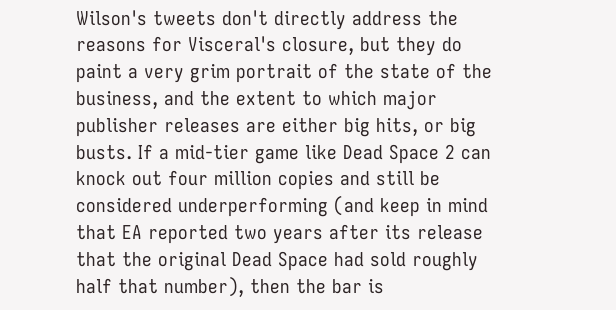Wilson's tweets don't directly address the reasons for Visceral's closure, but they do paint a very grim portrait of the state of the business, and the extent to which major publisher releases are either big hits, or big busts. If a mid-tier game like Dead Space 2 can knock out four million copies and still be considered underperforming (and keep in mind that EA reported two years after its release that the original Dead Space had sold roughly half that number), then the bar is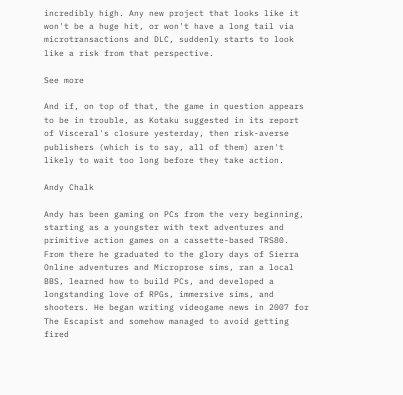incredibly high. Any new project that looks like it won't be a huge hit, or won't have a long tail via microtransactions and DLC, suddenly starts to look like a risk from that perspective.

See more

And if, on top of that, the game in question appears to be in trouble, as Kotaku suggested in its report of Visceral's closure yesterday, then risk-averse publishers (which is to say, all of them) aren't likely to wait too long before they take action.

Andy Chalk

Andy has been gaming on PCs from the very beginning, starting as a youngster with text adventures and primitive action games on a cassette-based TRS80. From there he graduated to the glory days of Sierra Online adventures and Microprose sims, ran a local BBS, learned how to build PCs, and developed a longstanding love of RPGs, immersive sims, and shooters. He began writing videogame news in 2007 for The Escapist and somehow managed to avoid getting fired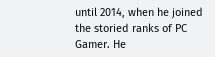until 2014, when he joined the storied ranks of PC Gamer. He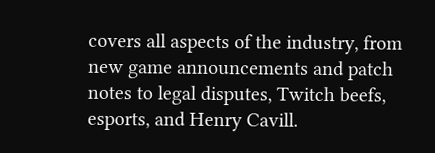covers all aspects of the industry, from new game announcements and patch notes to legal disputes, Twitch beefs, esports, and Henry Cavill.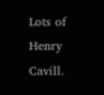Lots of Henry Cavill.